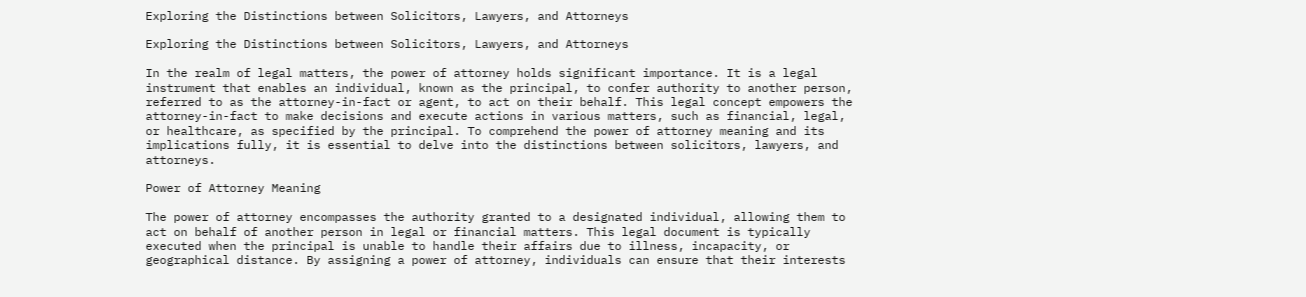Exploring the Distinctions between Solicitors, Lawyers, and Attorneys

Exploring the Distinctions between Solicitors, Lawyers, and Attorneys

In the realm of legal matters, the power of attorney holds significant importance. It is a legal instrument that enables an individual, known as the principal, to confer authority to another person, referred to as the attorney-in-fact or agent, to act on their behalf. This legal concept empowers the attorney-in-fact to make decisions and execute actions in various matters, such as financial, legal, or healthcare, as specified by the principal. To comprehend the power of attorney meaning and its implications fully, it is essential to delve into the distinctions between solicitors, lawyers, and attorneys.

Power of Attorney Meaning

The power of attorney encompasses the authority granted to a designated individual, allowing them to act on behalf of another person in legal or financial matters. This legal document is typically executed when the principal is unable to handle their affairs due to illness, incapacity, or geographical distance. By assigning a power of attorney, individuals can ensure that their interests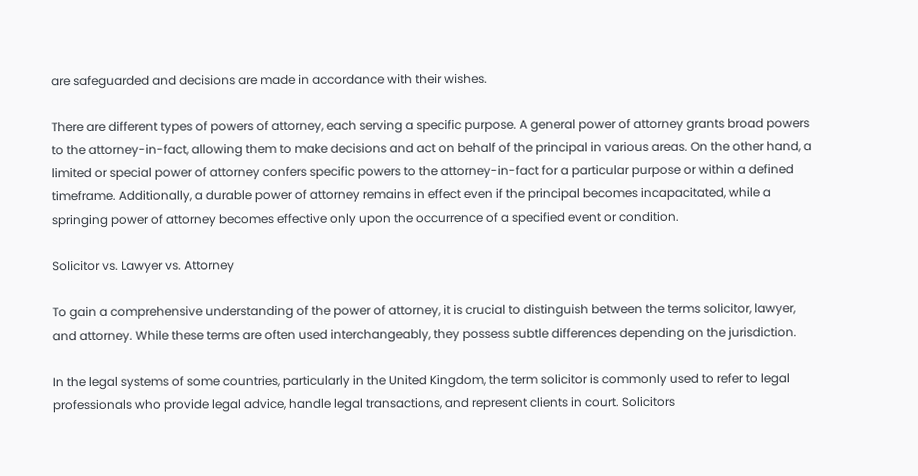are safeguarded and decisions are made in accordance with their wishes.

There are different types of powers of attorney, each serving a specific purpose. A general power of attorney grants broad powers to the attorney-in-fact, allowing them to make decisions and act on behalf of the principal in various areas. On the other hand, a limited or special power of attorney confers specific powers to the attorney-in-fact for a particular purpose or within a defined timeframe. Additionally, a durable power of attorney remains in effect even if the principal becomes incapacitated, while a springing power of attorney becomes effective only upon the occurrence of a specified event or condition.

Solicitor vs. Lawyer vs. Attorney

To gain a comprehensive understanding of the power of attorney, it is crucial to distinguish between the terms solicitor, lawyer, and attorney. While these terms are often used interchangeably, they possess subtle differences depending on the jurisdiction.

In the legal systems of some countries, particularly in the United Kingdom, the term solicitor is commonly used to refer to legal professionals who provide legal advice, handle legal transactions, and represent clients in court. Solicitors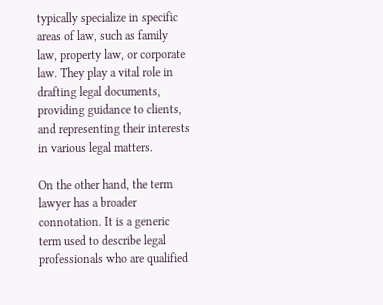typically specialize in specific areas of law, such as family law, property law, or corporate law. They play a vital role in drafting legal documents, providing guidance to clients, and representing their interests in various legal matters.

On the other hand, the term lawyer has a broader connotation. It is a generic term used to describe legal professionals who are qualified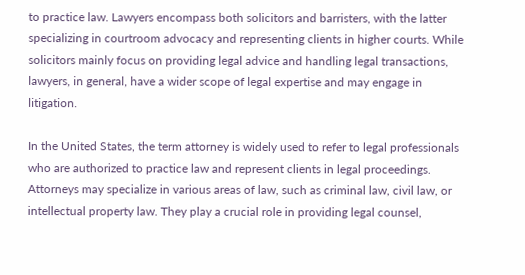to practice law. Lawyers encompass both solicitors and barristers, with the latter specializing in courtroom advocacy and representing clients in higher courts. While solicitors mainly focus on providing legal advice and handling legal transactions, lawyers, in general, have a wider scope of legal expertise and may engage in litigation.

In the United States, the term attorney is widely used to refer to legal professionals who are authorized to practice law and represent clients in legal proceedings. Attorneys may specialize in various areas of law, such as criminal law, civil law, or intellectual property law. They play a crucial role in providing legal counsel,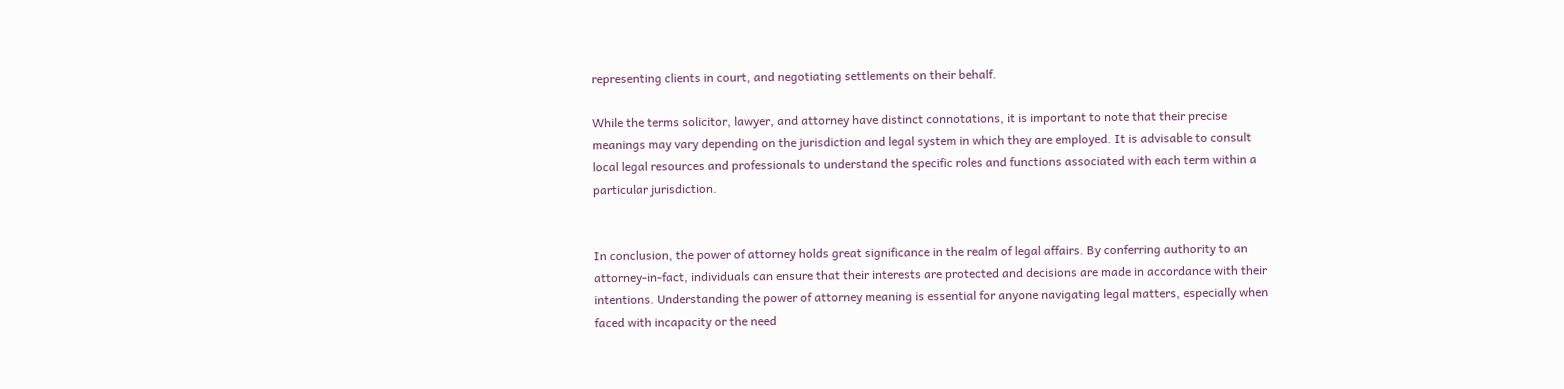representing clients in court, and negotiating settlements on their behalf.

While the terms solicitor, lawyer, and attorney have distinct connotations, it is important to note that their precise meanings may vary depending on the jurisdiction and legal system in which they are employed. It is advisable to consult local legal resources and professionals to understand the specific roles and functions associated with each term within a particular jurisdiction.


In conclusion, the power of attorney holds great significance in the realm of legal affairs. By conferring authority to an attorney-in-fact, individuals can ensure that their interests are protected and decisions are made in accordance with their intentions. Understanding the power of attorney meaning is essential for anyone navigating legal matters, especially when faced with incapacity or the need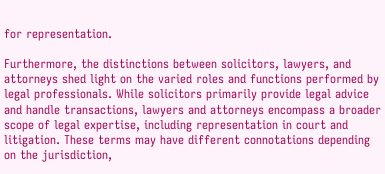for representation.

Furthermore, the distinctions between solicitors, lawyers, and attorneys shed light on the varied roles and functions performed by legal professionals. While solicitors primarily provide legal advice and handle transactions, lawyers and attorneys encompass a broader scope of legal expertise, including representation in court and litigation. These terms may have different connotations depending on the jurisdiction,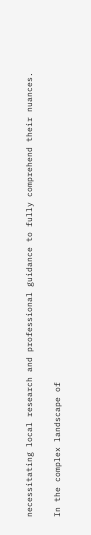necessitating local research and professional guidance to fully comprehend their nuances.

In the complex landscape of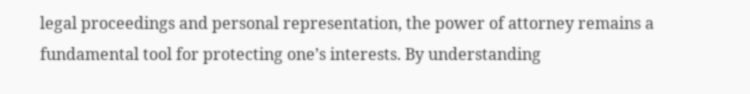legal proceedings and personal representation, the power of attorney remains a fundamental tool for protecting one’s interests. By understanding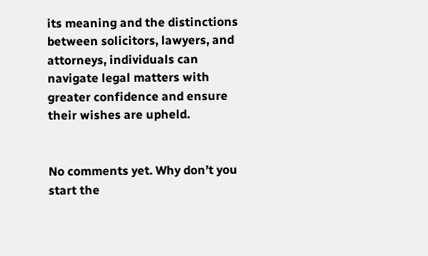its meaning and the distinctions between solicitors, lawyers, and attorneys, individuals can navigate legal matters with greater confidence and ensure their wishes are upheld.


No comments yet. Why don’t you start the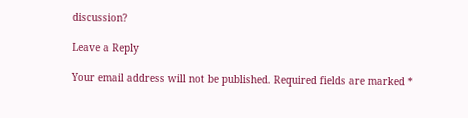discussion?

Leave a Reply

Your email address will not be published. Required fields are marked *